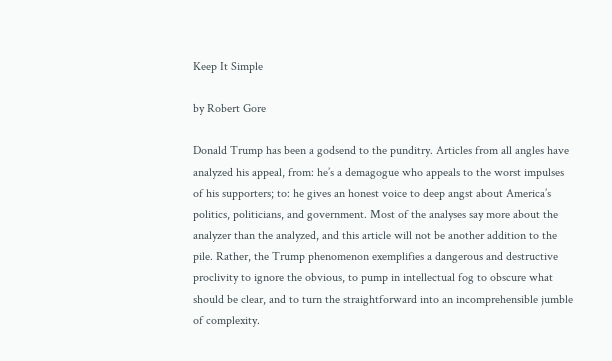Keep It Simple

by Robert Gore

Donald Trump has been a godsend to the punditry. Articles from all angles have analyzed his appeal, from: he’s a demagogue who appeals to the worst impulses of his supporters; to: he gives an honest voice to deep angst about America’s politics, politicians, and government. Most of the analyses say more about the analyzer than the analyzed, and this article will not be another addition to the pile. Rather, the Trump phenomenon exemplifies a dangerous and destructive proclivity to ignore the obvious, to pump in intellectual fog to obscure what should be clear, and to turn the straightforward into an incomprehensible jumble of complexity.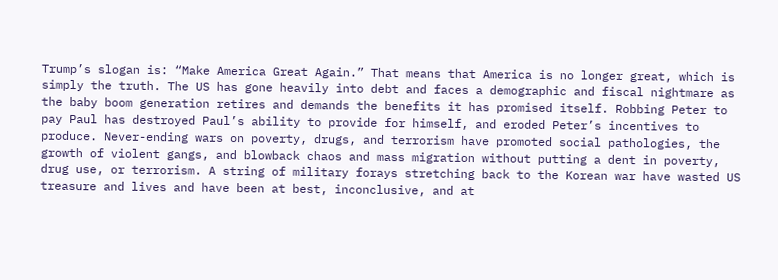Trump’s slogan is: “Make America Great Again.” That means that America is no longer great, which is simply the truth. The US has gone heavily into debt and faces a demographic and fiscal nightmare as the baby boom generation retires and demands the benefits it has promised itself. Robbing Peter to pay Paul has destroyed Paul’s ability to provide for himself, and eroded Peter’s incentives to produce. Never-ending wars on poverty, drugs, and terrorism have promoted social pathologies, the growth of violent gangs, and blowback chaos and mass migration without putting a dent in poverty, drug use, or terrorism. A string of military forays stretching back to the Korean war have wasted US treasure and lives and have been at best, inconclusive, and at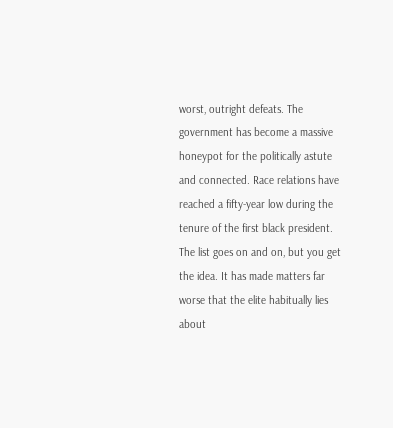worst, outright defeats. The government has become a massive honeypot for the politically astute and connected. Race relations have reached a fifty-year low during the tenure of the first black president. The list goes on and on, but you get the idea. It has made matters far worse that the elite habitually lies about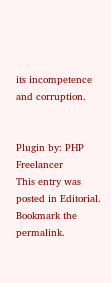its incompetence and corruption.


Plugin by: PHP Freelancer
This entry was posted in Editorial. Bookmark the permalink.